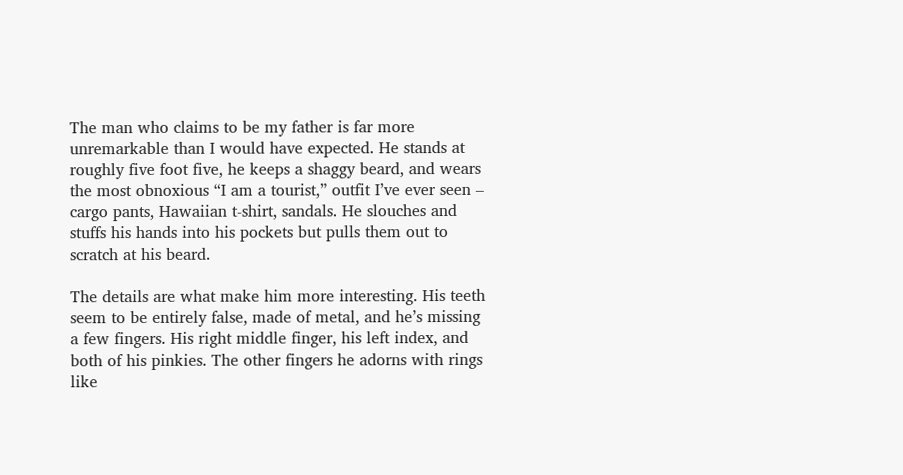The man who claims to be my father is far more unremarkable than I would have expected. He stands at roughly five foot five, he keeps a shaggy beard, and wears the most obnoxious “I am a tourist,” outfit I’ve ever seen – cargo pants, Hawaiian t-shirt, sandals. He slouches and stuffs his hands into his pockets but pulls them out to scratch at his beard.

The details are what make him more interesting. His teeth seem to be entirely false, made of metal, and he’s missing a few fingers. His right middle finger, his left index, and both of his pinkies. The other fingers he adorns with rings like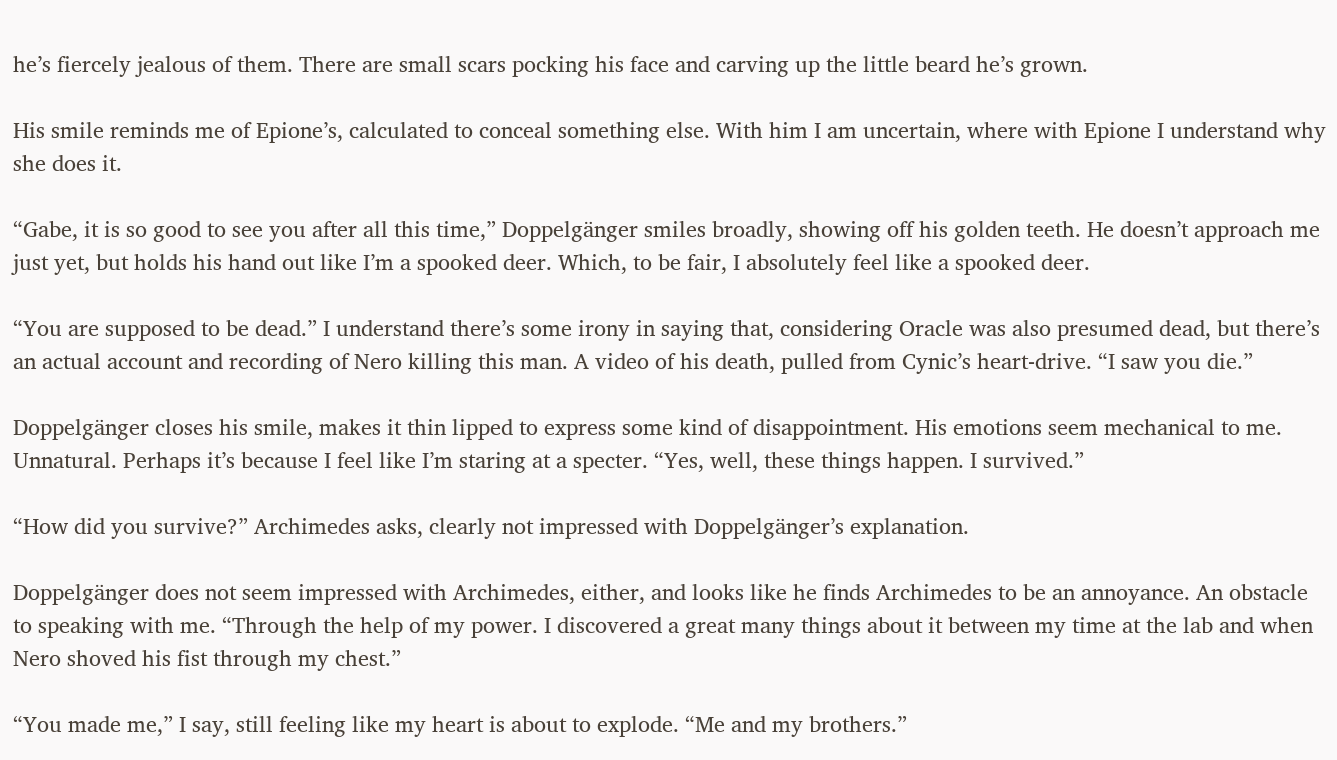he’s fiercely jealous of them. There are small scars pocking his face and carving up the little beard he’s grown.

His smile reminds me of Epione’s, calculated to conceal something else. With him I am uncertain, where with Epione I understand why she does it.

“Gabe, it is so good to see you after all this time,” Doppelgänger smiles broadly, showing off his golden teeth. He doesn’t approach me just yet, but holds his hand out like I’m a spooked deer. Which, to be fair, I absolutely feel like a spooked deer.

“You are supposed to be dead.” I understand there’s some irony in saying that, considering Oracle was also presumed dead, but there’s an actual account and recording of Nero killing this man. A video of his death, pulled from Cynic’s heart-drive. “I saw you die.”

Doppelgänger closes his smile, makes it thin lipped to express some kind of disappointment. His emotions seem mechanical to me. Unnatural. Perhaps it’s because I feel like I’m staring at a specter. “Yes, well, these things happen. I survived.”

“How did you survive?” Archimedes asks, clearly not impressed with Doppelgänger’s explanation.

Doppelgänger does not seem impressed with Archimedes, either, and looks like he finds Archimedes to be an annoyance. An obstacle to speaking with me. “Through the help of my power. I discovered a great many things about it between my time at the lab and when Nero shoved his fist through my chest.”

“You made me,” I say, still feeling like my heart is about to explode. “Me and my brothers.”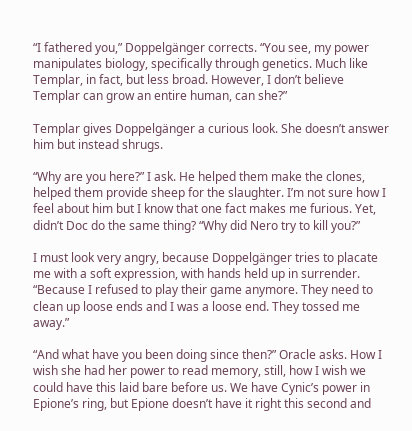“I fathered you,” Doppelgänger corrects. “You see, my power manipulates biology, specifically through genetics. Much like Templar, in fact, but less broad. However, I don’t believe Templar can grow an entire human, can she?”

Templar gives Doppelgänger a curious look. She doesn’t answer him but instead shrugs.

“Why are you here?” I ask. He helped them make the clones, helped them provide sheep for the slaughter. I’m not sure how I feel about him but I know that one fact makes me furious. Yet, didn’t Doc do the same thing? “Why did Nero try to kill you?”

I must look very angry, because Doppelgänger tries to placate me with a soft expression, with hands held up in surrender. “Because I refused to play their game anymore. They need to clean up loose ends and I was a loose end. They tossed me away.”

“And what have you been doing since then?” Oracle asks. How I wish she had her power to read memory, still, how I wish we could have this laid bare before us. We have Cynic’s power in Epione’s ring, but Epione doesn’t have it right this second and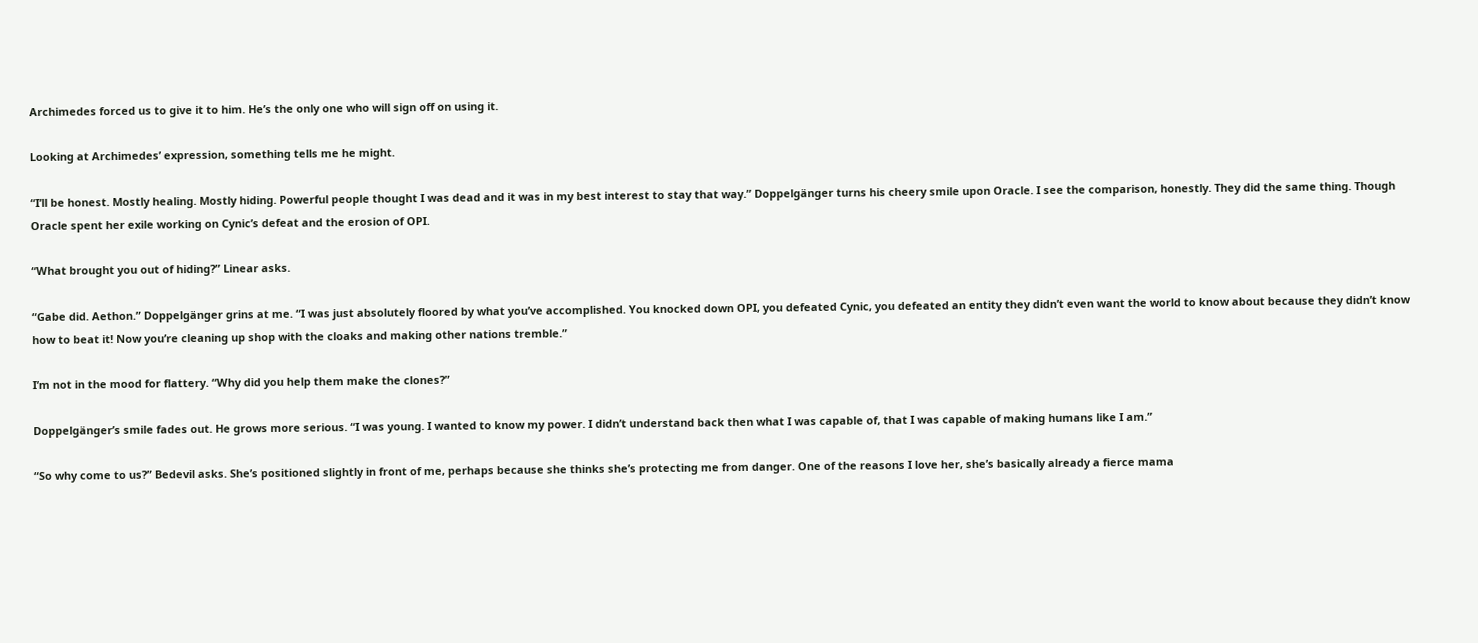Archimedes forced us to give it to him. He’s the only one who will sign off on using it.

Looking at Archimedes’ expression, something tells me he might.

“I’ll be honest. Mostly healing. Mostly hiding. Powerful people thought I was dead and it was in my best interest to stay that way.” Doppelgänger turns his cheery smile upon Oracle. I see the comparison, honestly. They did the same thing. Though Oracle spent her exile working on Cynic’s defeat and the erosion of OPI.

“What brought you out of hiding?” Linear asks.

“Gabe did. Aethon.” Doppelgänger grins at me. “I was just absolutely floored by what you’ve accomplished. You knocked down OPI, you defeated Cynic, you defeated an entity they didn’t even want the world to know about because they didn’t know how to beat it! Now you’re cleaning up shop with the cloaks and making other nations tremble.”

I’m not in the mood for flattery. “Why did you help them make the clones?”

Doppelgänger’s smile fades out. He grows more serious. “I was young. I wanted to know my power. I didn’t understand back then what I was capable of, that I was capable of making humans like I am.”

“So why come to us?” Bedevil asks. She’s positioned slightly in front of me, perhaps because she thinks she’s protecting me from danger. One of the reasons I love her, she’s basically already a fierce mama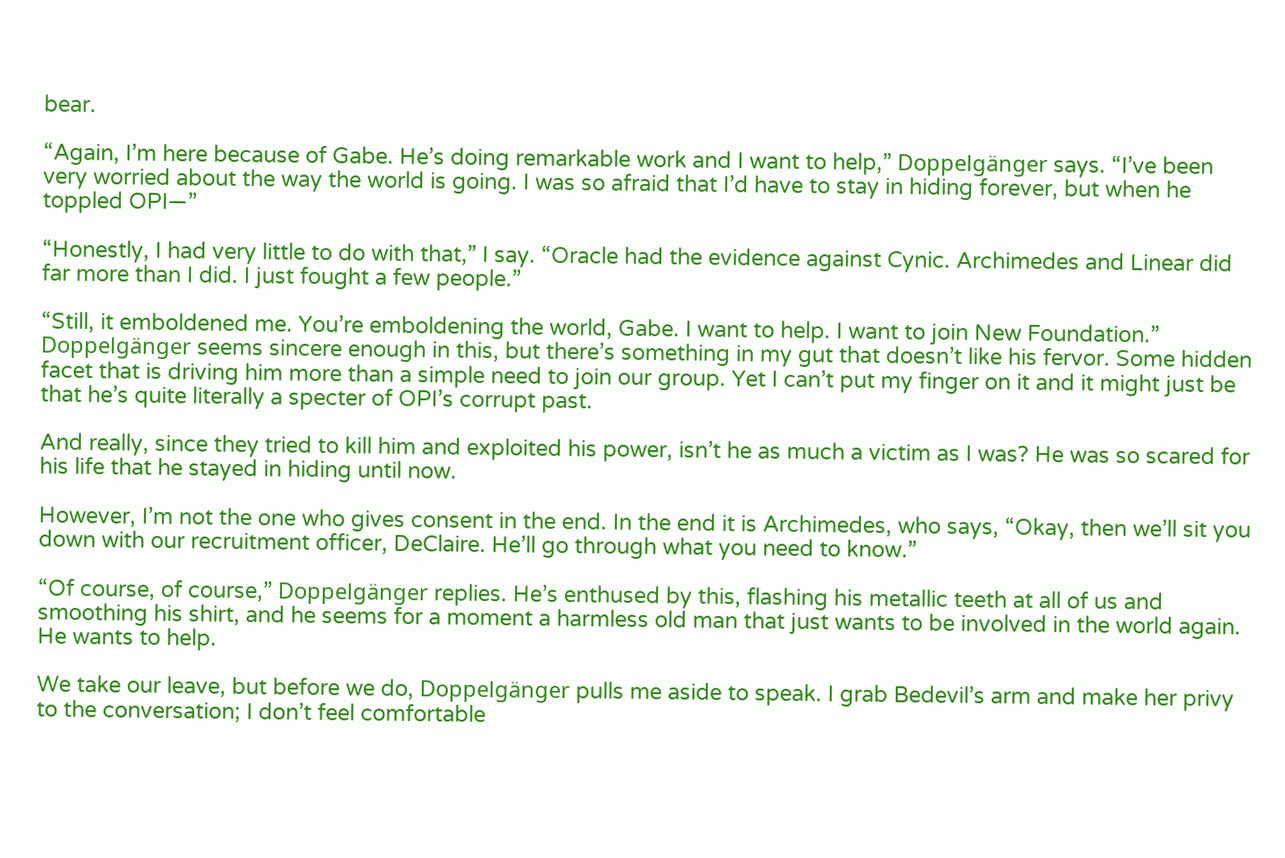bear.

“Again, I’m here because of Gabe. He’s doing remarkable work and I want to help,” Doppelgänger says. “I’ve been very worried about the way the world is going. I was so afraid that I’d have to stay in hiding forever, but when he toppled OPI—”

“Honestly, I had very little to do with that,” I say. “Oracle had the evidence against Cynic. Archimedes and Linear did far more than I did. I just fought a few people.”

“Still, it emboldened me. You’re emboldening the world, Gabe. I want to help. I want to join New Foundation.” Doppelgänger seems sincere enough in this, but there’s something in my gut that doesn’t like his fervor. Some hidden facet that is driving him more than a simple need to join our group. Yet I can’t put my finger on it and it might just be that he’s quite literally a specter of OPI’s corrupt past.

And really, since they tried to kill him and exploited his power, isn’t he as much a victim as I was? He was so scared for his life that he stayed in hiding until now.

However, I’m not the one who gives consent in the end. In the end it is Archimedes, who says, “Okay, then we’ll sit you down with our recruitment officer, DeClaire. He’ll go through what you need to know.”

“Of course, of course,” Doppelgänger replies. He’s enthused by this, flashing his metallic teeth at all of us and smoothing his shirt, and he seems for a moment a harmless old man that just wants to be involved in the world again. He wants to help.

We take our leave, but before we do, Doppelgänger pulls me aside to speak. I grab Bedevil’s arm and make her privy to the conversation; I don’t feel comfortable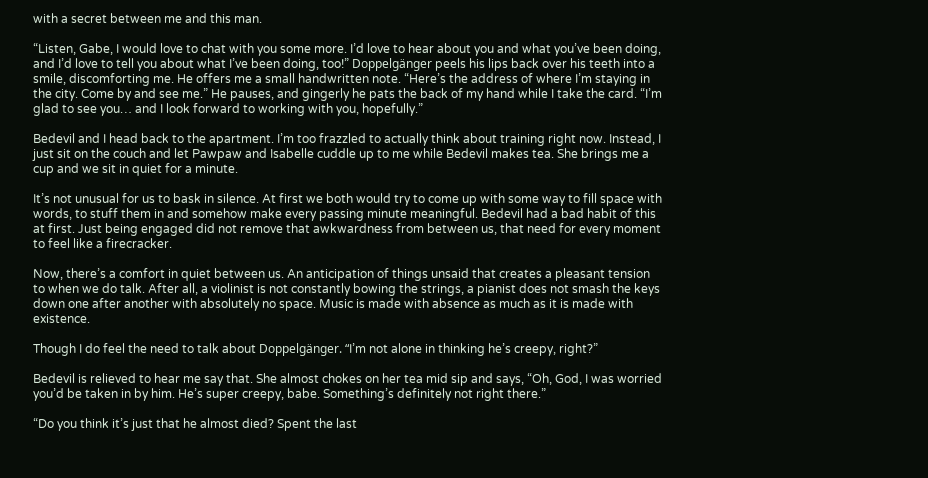with a secret between me and this man.

“Listen, Gabe, I would love to chat with you some more. I’d love to hear about you and what you’ve been doing, and I’d love to tell you about what I’ve been doing, too!” Doppelgänger peels his lips back over his teeth into a smile, discomforting me. He offers me a small handwritten note. “Here’s the address of where I’m staying in the city. Come by and see me.” He pauses, and gingerly he pats the back of my hand while I take the card. “I’m glad to see you… and I look forward to working with you, hopefully.”

Bedevil and I head back to the apartment. I’m too frazzled to actually think about training right now. Instead, I just sit on the couch and let Pawpaw and Isabelle cuddle up to me while Bedevil makes tea. She brings me a cup and we sit in quiet for a minute.

It’s not unusual for us to bask in silence. At first we both would try to come up with some way to fill space with words, to stuff them in and somehow make every passing minute meaningful. Bedevil had a bad habit of this at first. Just being engaged did not remove that awkwardness from between us, that need for every moment to feel like a firecracker.

Now, there’s a comfort in quiet between us. An anticipation of things unsaid that creates a pleasant tension to when we do talk. After all, a violinist is not constantly bowing the strings, a pianist does not smash the keys down one after another with absolutely no space. Music is made with absence as much as it is made with existence.

Though I do feel the need to talk about Doppelgänger. “I’m not alone in thinking he’s creepy, right?”

Bedevil is relieved to hear me say that. She almost chokes on her tea mid sip and says, “Oh, God, I was worried you’d be taken in by him. He’s super creepy, babe. Something’s definitely not right there.”

“Do you think it’s just that he almost died? Spent the last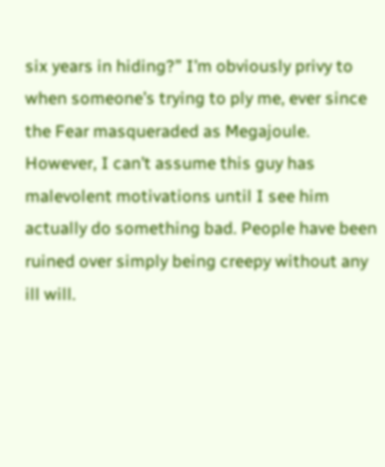six years in hiding?” I’m obviously privy to when someone’s trying to ply me, ever since the Fear masqueraded as Megajoule. However, I can’t assume this guy has malevolent motivations until I see him actually do something bad. People have been ruined over simply being creepy without any ill will.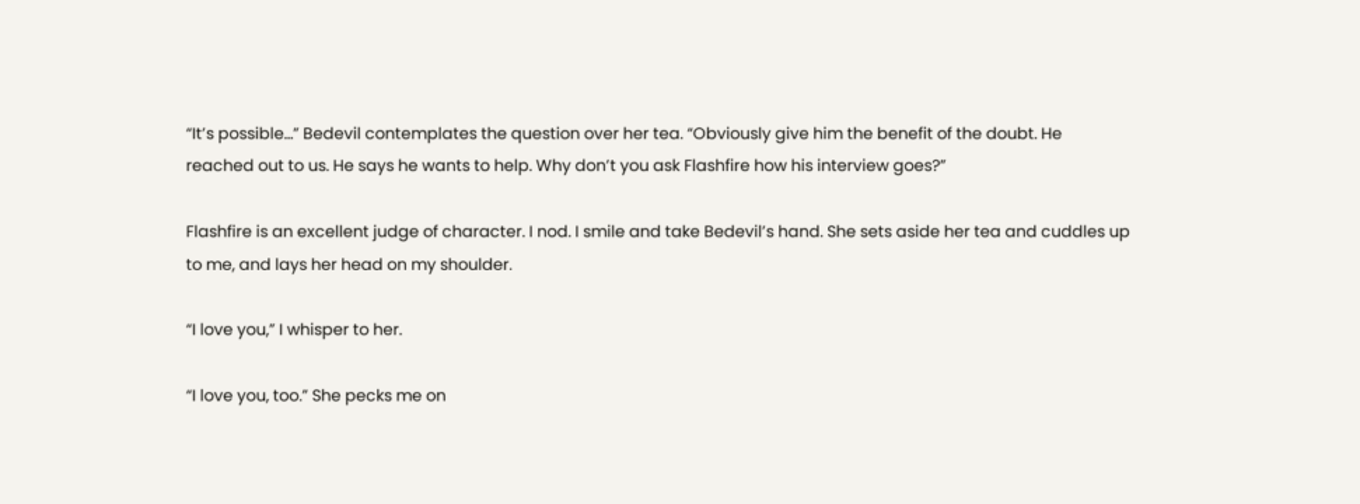“It’s possible…” Bedevil contemplates the question over her tea. “Obviously give him the benefit of the doubt. He reached out to us. He says he wants to help. Why don’t you ask Flashfire how his interview goes?”

Flashfire is an excellent judge of character. I nod. I smile and take Bedevil’s hand. She sets aside her tea and cuddles up to me, and lays her head on my shoulder.

“I love you,” I whisper to her.

“I love you, too.” She pecks me on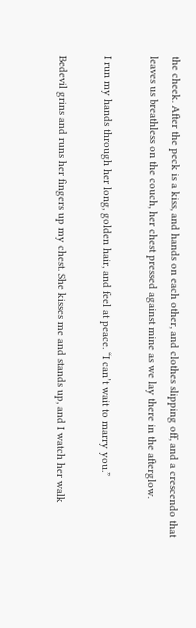the cheek. After the peck is a kiss, and hands on each other, and clothes slipping off, and a crescendo that leaves us breathless on the couch, her chest pressed against mine as we lay there in the afterglow.

I run my hands through her long, golden hair, and feel at peace. “I can’t wait to marry you.”

Bedevil grins and runs her fingers up my chest. She kisses me and stands up, and I watch her walk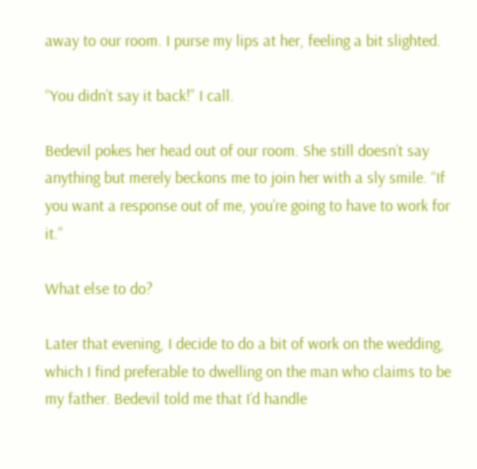away to our room. I purse my lips at her, feeling a bit slighted.

“You didn’t say it back!” I call.

Bedevil pokes her head out of our room. She still doesn’t say anything but merely beckons me to join her with a sly smile. “If you want a response out of me, you’re going to have to work for it.”

What else to do?

Later that evening, I decide to do a bit of work on the wedding, which I find preferable to dwelling on the man who claims to be my father. Bedevil told me that I’d handle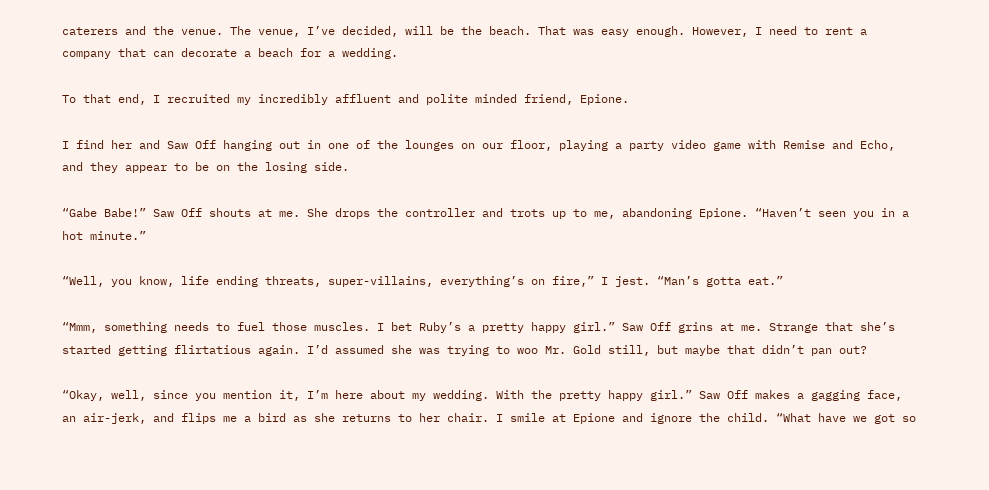caterers and the venue. The venue, I’ve decided, will be the beach. That was easy enough. However, I need to rent a company that can decorate a beach for a wedding.

To that end, I recruited my incredibly affluent and polite minded friend, Epione.

I find her and Saw Off hanging out in one of the lounges on our floor, playing a party video game with Remise and Echo, and they appear to be on the losing side.

“Gabe Babe!” Saw Off shouts at me. She drops the controller and trots up to me, abandoning Epione. “Haven’t seen you in a hot minute.”

“Well, you know, life ending threats, super-villains, everything’s on fire,” I jest. “Man’s gotta eat.”

“Mmm, something needs to fuel those muscles. I bet Ruby’s a pretty happy girl.” Saw Off grins at me. Strange that she’s started getting flirtatious again. I’d assumed she was trying to woo Mr. Gold still, but maybe that didn’t pan out?

“Okay, well, since you mention it, I’m here about my wedding. With the pretty happy girl.” Saw Off makes a gagging face, an air-jerk, and flips me a bird as she returns to her chair. I smile at Epione and ignore the child. “What have we got so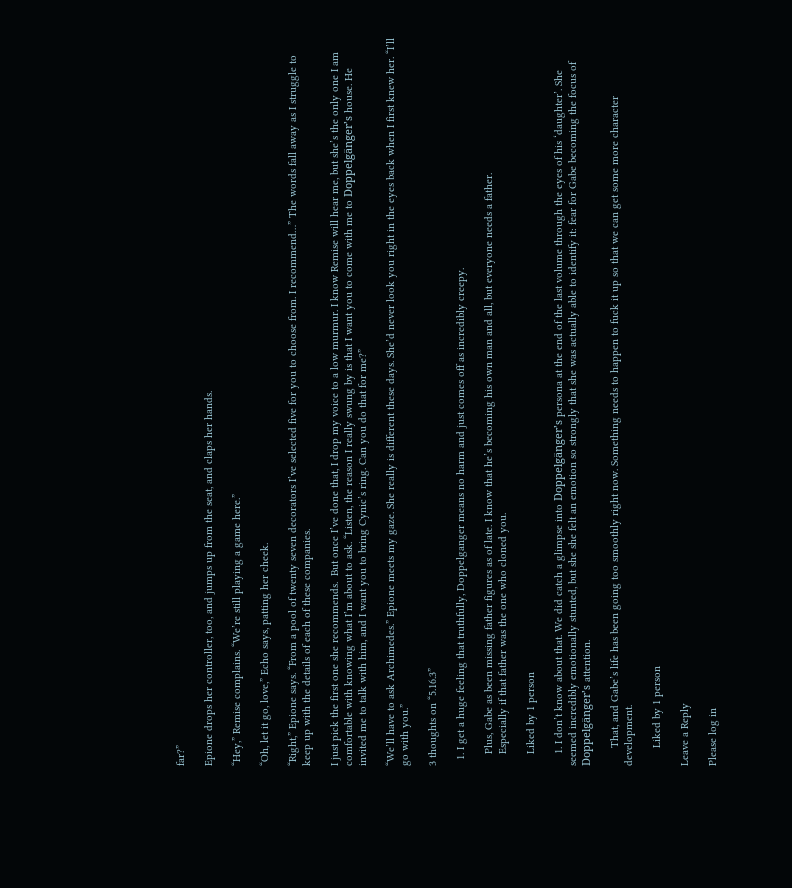far?”

Epione drops her controller, too, and jumps up from the seat, and claps her hands.

“Hey,” Remise complains. “We’re still playing a game here.”

“Oh, let it go, love,” Echo says, patting her cheek.

“Right,” Epione says. “From a pool of twenty seven decorators I’ve selected five for you to choose from. I recommend…” The words fall away as I struggle to keep up with the details of each of these companies.

I just pick the first one she recommends.  But once I’ve done that, I drop my voice to a low murmur. I know Remise will hear me, but she’s the only one I am comfortable with knowing what I’m about to ask. “Listen, the reason I really swung by is that I want you to come with me to Doppelgänger’s house. He invited me to talk with him, and I want you to bring Cynic’s ring. Can you do that for me?”

“We’ll have to ask Archimedes.” Epione meets my gaze. She really is different these days. She’d never look you right in the eyes back when I first knew her. “I’ll go with you.”

3 thoughts on “5.16.3”

  1. I get a huge feeling that truthfully, Doppelganger means no harm and just comes off as incredibly creepy.

    Plus, Gabe as been missing father figures as of late. I know that he’s becoming his own man and all, but everyone needs a father.
    Especially if that father was the one who cloned you.

    Liked by 1 person

    1. I don’t know about that. We did catch a glimpse into Doppelgänger’s persona at the end of the last volume through the eyes of his ‘daughter’. She seemed incredibly emotionally stunted, but she she felt an emotion so strongly that she was actually able to identify it: fear for Gabe becoming the focus of Doppelgänger’s attention.

      That, and Gabe’s life has been going too smoothly right now. Something needs to happen to fuck it up so that we can get some more character development.

      Liked by 1 person

Leave a Reply

Please log in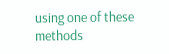using one of these methods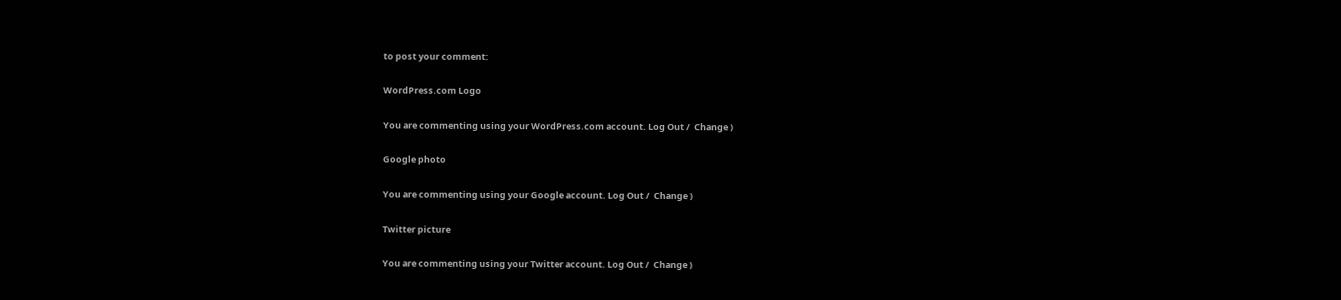to post your comment:

WordPress.com Logo

You are commenting using your WordPress.com account. Log Out /  Change )

Google photo

You are commenting using your Google account. Log Out /  Change )

Twitter picture

You are commenting using your Twitter account. Log Out /  Change )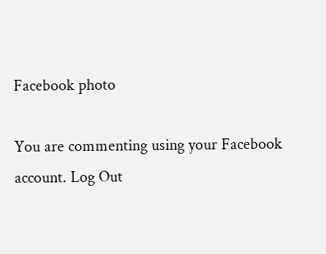Facebook photo

You are commenting using your Facebook account. Log Out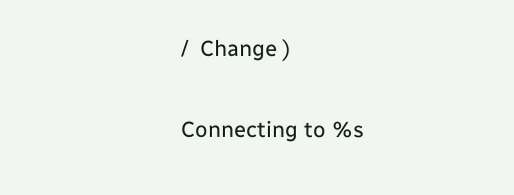/  Change )

Connecting to %s